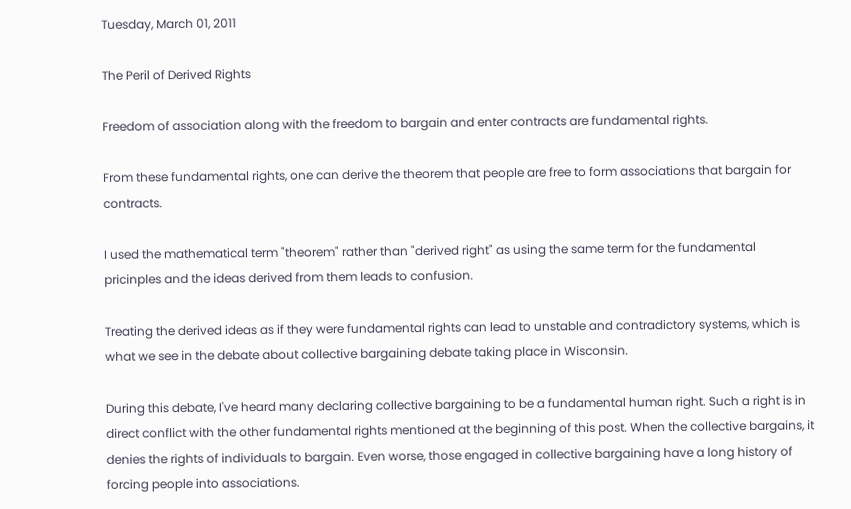Tuesday, March 01, 2011

The Peril of Derived Rights

Freedom of association along with the freedom to bargain and enter contracts are fundamental rights.

From these fundamental rights, one can derive the theorem that people are free to form associations that bargain for contracts.

I used the mathematical term "theorem" rather than "derived right" as using the same term for the fundamental pricinples and the ideas derived from them leads to confusion.

Treating the derived ideas as if they were fundamental rights can lead to unstable and contradictory systems, which is what we see in the debate about collective bargaining debate taking place in Wisconsin.

During this debate, I've heard many declaring collective bargaining to be a fundamental human right. Such a right is in direct conflict with the other fundamental rights mentioned at the beginning of this post. When the collective bargains, it denies the rights of individuals to bargain. Even worse, those engaged in collective bargaining have a long history of forcing people into associations.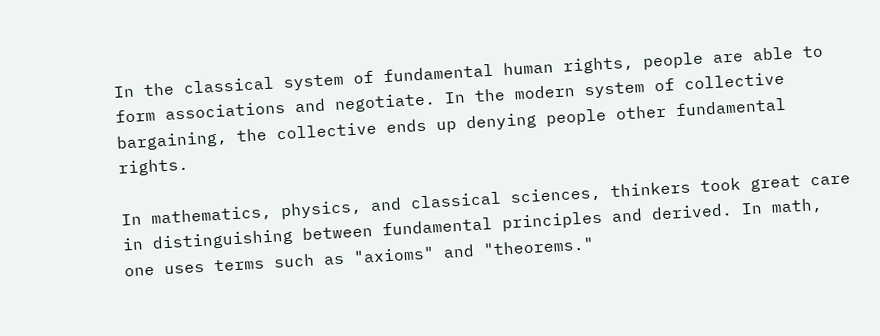In the classical system of fundamental human rights, people are able to form associations and negotiate. In the modern system of collective bargaining, the collective ends up denying people other fundamental rights.

In mathematics, physics, and classical sciences, thinkers took great care in distinguishing between fundamental principles and derived. In math, one uses terms such as "axioms" and "theorems."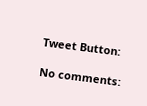Tweet Button:

No comments: